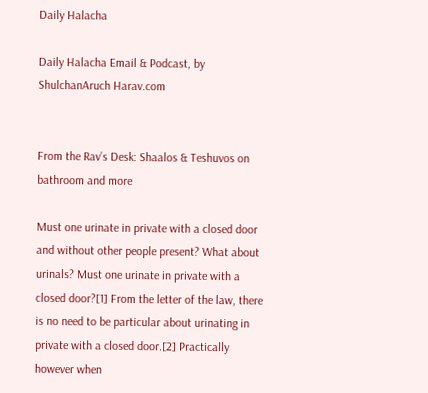Daily Halacha

Daily Halacha Email & Podcast, by ShulchanAruch Harav.com


From the Rav’s Desk: Shaalos & Teshuvos on bathroom and more

Must one urinate in private with a closed door and without other people present? What about urinals? Must one urinate in private with a closed door?[1] From the letter of the law, there is no need to be particular about urinating in private with a closed door.[2] Practically however when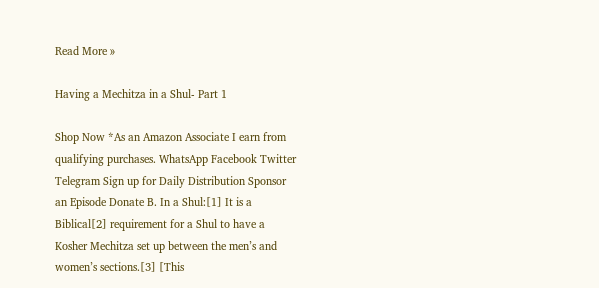Read More »

Having a Mechitza in a Shul- Part 1

Shop Now *As an Amazon Associate I earn from  qualifying purchases. WhatsApp Facebook Twitter Telegram Sign up for Daily Distribution Sponsor an Episode Donate B. In a Shul:[1] It is a Biblical[2] requirement for a Shul to have a Kosher Mechitza set up between the men’s and women’s sections.[3] [This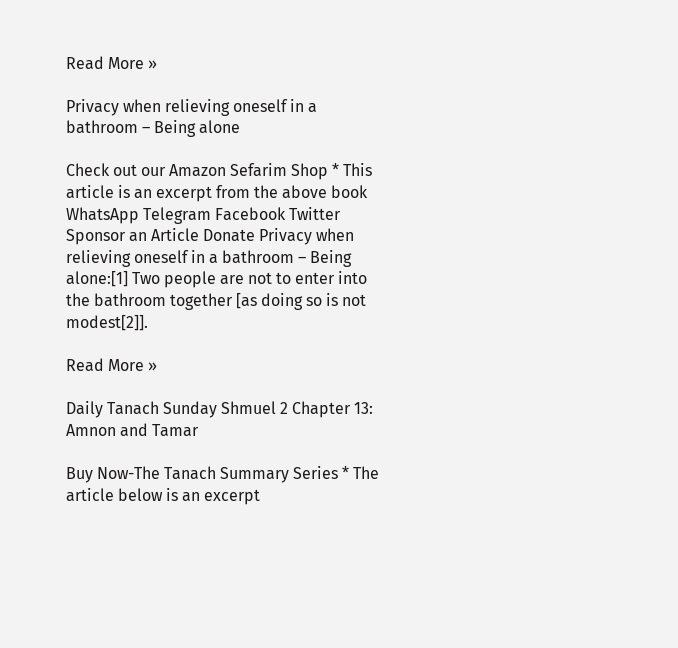Read More »

Privacy when relieving oneself in a bathroom – Being alone

Check out our Amazon Sefarim Shop * This article is an excerpt from the above book WhatsApp Telegram Facebook Twitter Sponsor an Article Donate Privacy when relieving oneself in a bathroom – Being alone:[1] Two people are not to enter into the bathroom together [as doing so is not modest[2]].

Read More »

Daily Tanach Sunday Shmuel 2 Chapter 13: Amnon and Tamar

Buy Now-The Tanach Summary Series * The article below is an excerpt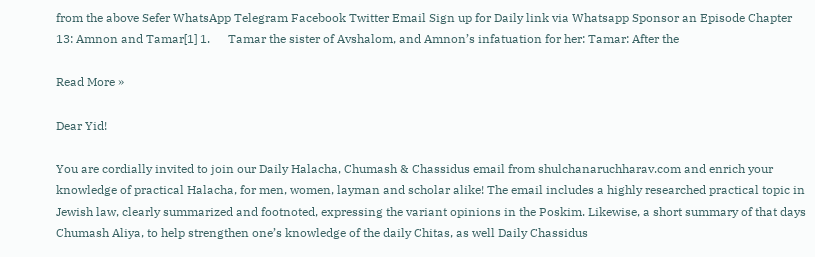from the above Sefer WhatsApp Telegram Facebook Twitter Email Sign up for Daily link via Whatsapp Sponsor an Episode Chapter 13: Amnon and Tamar[1] 1.      Tamar the sister of Avshalom, and Amnon’s infatuation for her: Tamar: After the

Read More »

Dear Yid!

You are cordially invited to join our Daily Halacha, Chumash & Chassidus email from shulchanaruchharav.com and enrich your knowledge of practical Halacha, for men, women, layman and scholar alike! The email includes a highly researched practical topic in Jewish law, clearly summarized and footnoted, expressing the variant opinions in the Poskim. Likewise, a short summary of that days Chumash Aliya, to help strengthen one’s knowledge of the daily Chitas, as well Daily Chassidus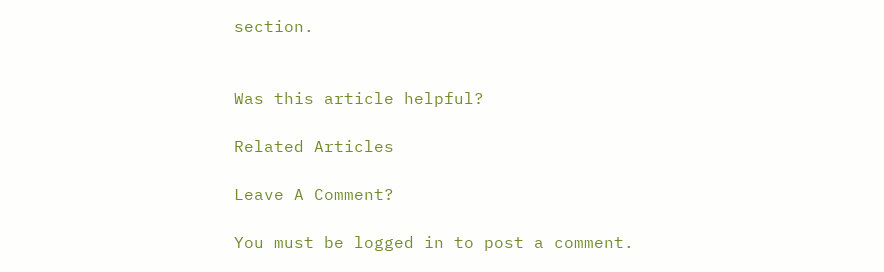section.


Was this article helpful?

Related Articles

Leave A Comment?

You must be logged in to post a comment.